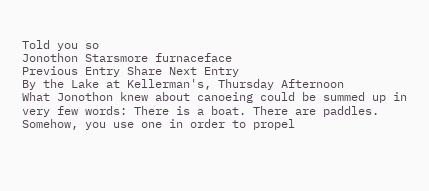Told you so
Jonothon Starsmore furnaceface
Previous Entry Share Next Entry
By the Lake at Kellerman's, Thursday Afternoon
What Jonothon knew about canoeing could be summed up in very few words: There is a boat. There are paddles. Somehow, you use one in order to propel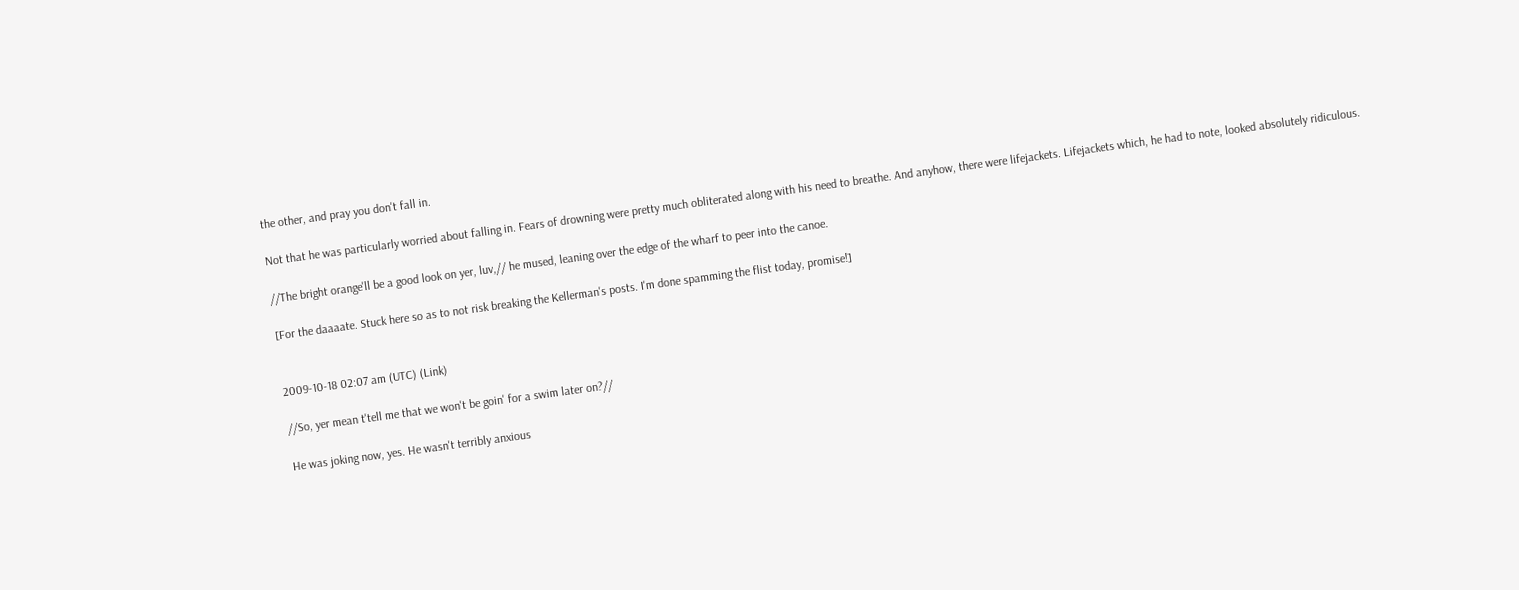the other, and pray you don't fall in.

Not that he was particularly worried about falling in. Fears of drowning were pretty much obliterated along with his need to breathe. And anyhow, there were lifejackets. Lifejackets which, he had to note, looked absolutely ridiculous.

//The bright orange'll be a good look on yer, luv,// he mused, leaning over the edge of the wharf to peer into the canoe.

[For the daaaate. Stuck here so as to not risk breaking the Kellerman's posts. I'm done spamming the flist today, promise!]


2009-10-18 02:07 am (UTC) (Link)

//So, yer mean t'tell me that we won't be goin' for a swim later on?//

He was joking now, yes. He wasn't terribly anxious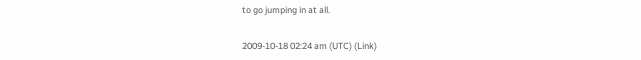to go jumping in at all.


2009-10-18 02:24 am (UTC) (Link)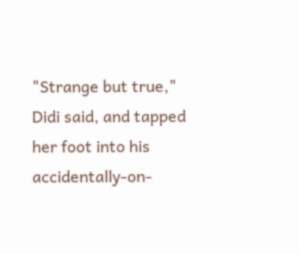"Strange but true," Didi said, and tapped her foot into his accidentally-on-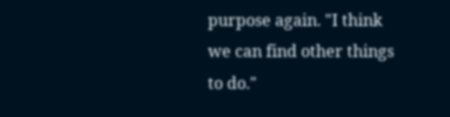purpose again. "I think we can find other things to do."